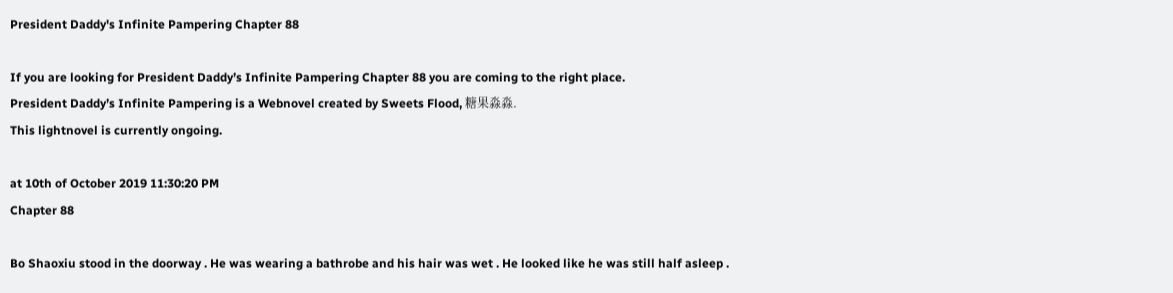President Daddy's Infinite Pampering Chapter 88

If you are looking for President Daddy’s Infinite Pampering Chapter 88 you are coming to the right place.
President Daddy’s Infinite Pampering is a Webnovel created by Sweets Flood, 糖果淼淼.
This lightnovel is currently ongoing.

at 10th of October 2019 11:30:20 PM
Chapter 88

Bo Shaoxiu stood in the doorway . He was wearing a bathrobe and his hair was wet . He looked like he was still half asleep .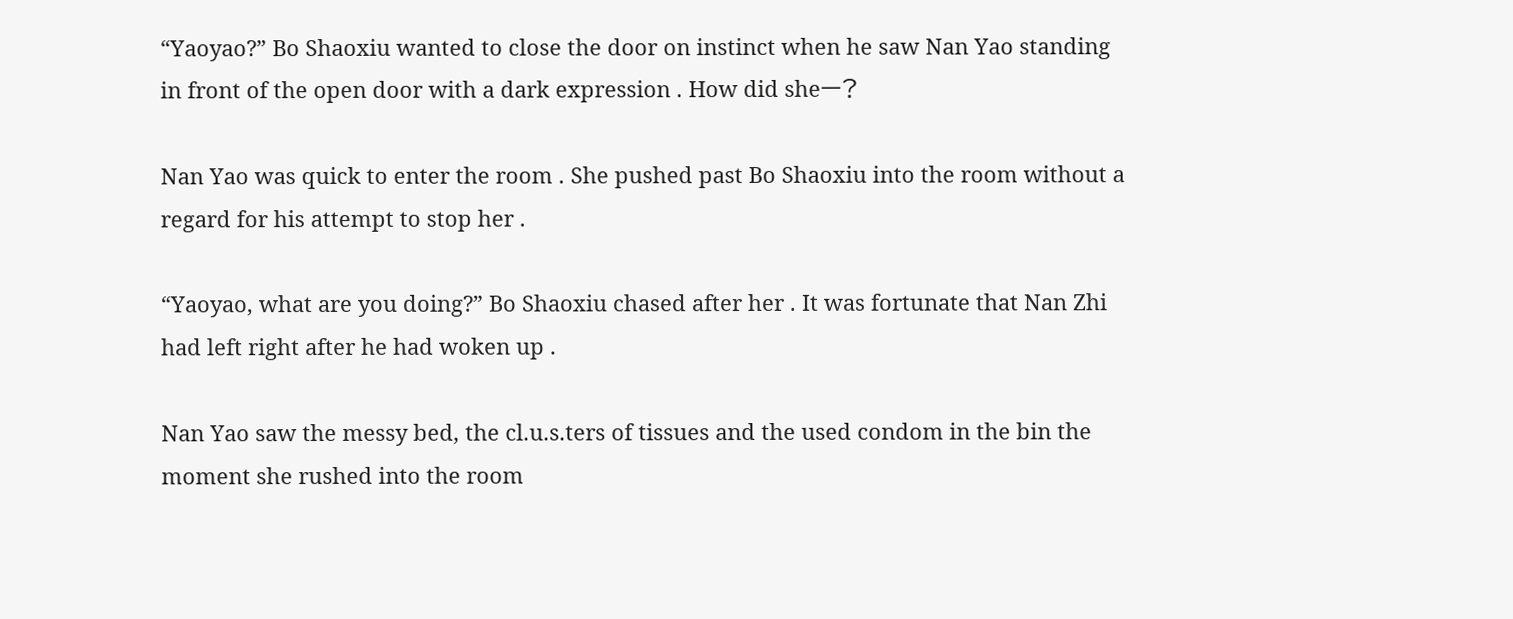“Yaoyao?” Bo Shaoxiu wanted to close the door on instinct when he saw Nan Yao standing in front of the open door with a dark expression . How did sheー?

Nan Yao was quick to enter the room . She pushed past Bo Shaoxiu into the room without a regard for his attempt to stop her .

“Yaoyao, what are you doing?” Bo Shaoxiu chased after her . It was fortunate that Nan Zhi had left right after he had woken up .

Nan Yao saw the messy bed, the cl.u.s.ters of tissues and the used condom in the bin the moment she rushed into the room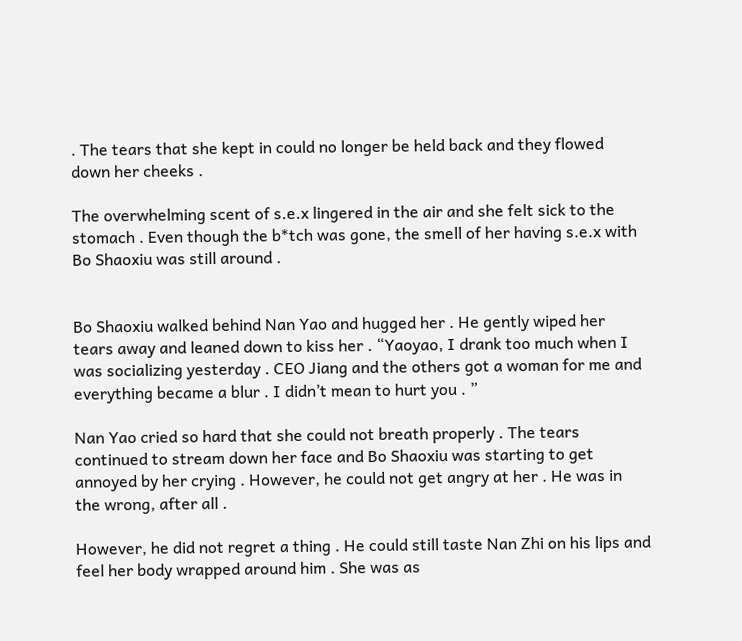. The tears that she kept in could no longer be held back and they flowed down her cheeks .

The overwhelming scent of s.e.x lingered in the air and she felt sick to the stomach . Even though the b*tch was gone, the smell of her having s.e.x with Bo Shaoxiu was still around .


Bo Shaoxiu walked behind Nan Yao and hugged her . He gently wiped her tears away and leaned down to kiss her . “Yaoyao, I drank too much when I was socializing yesterday . CEO Jiang and the others got a woman for me and everything became a blur . I didn’t mean to hurt you . ”

Nan Yao cried so hard that she could not breath properly . The tears continued to stream down her face and Bo Shaoxiu was starting to get annoyed by her crying . However, he could not get angry at her . He was in the wrong, after all .

However, he did not regret a thing . He could still taste Nan Zhi on his lips and feel her body wrapped around him . She was as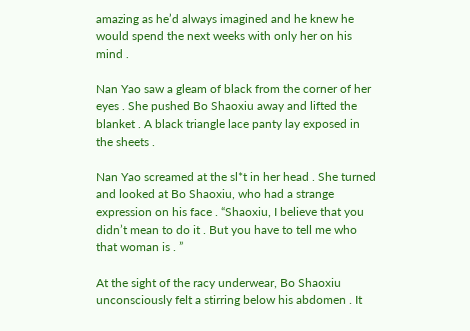amazing as he’d always imagined and he knew he would spend the next weeks with only her on his mind .

Nan Yao saw a gleam of black from the corner of her eyes . She pushed Bo Shaoxiu away and lifted the blanket . A black triangle lace panty lay exposed in the sheets .

Nan Yao screamed at the sl*t in her head . She turned and looked at Bo Shaoxiu, who had a strange expression on his face . “Shaoxiu, I believe that you didn’t mean to do it . But you have to tell me who that woman is . ”

At the sight of the racy underwear, Bo Shaoxiu unconsciously felt a stirring below his abdomen . It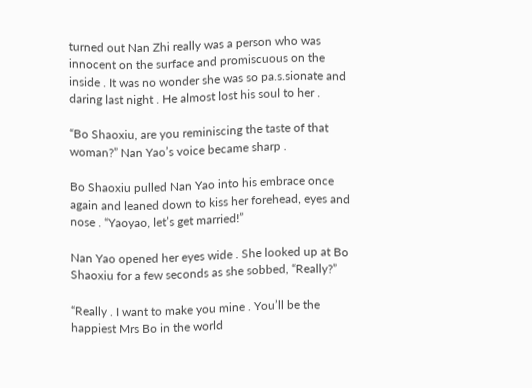turned out Nan Zhi really was a person who was innocent on the surface and promiscuous on the inside . It was no wonder she was so pa.s.sionate and daring last night . He almost lost his soul to her .

“Bo Shaoxiu, are you reminiscing the taste of that woman?” Nan Yao’s voice became sharp .

Bo Shaoxiu pulled Nan Yao into his embrace once again and leaned down to kiss her forehead, eyes and nose . “Yaoyao, let’s get married!”

Nan Yao opened her eyes wide . She looked up at Bo Shaoxiu for a few seconds as she sobbed, “Really?”

“Really . I want to make you mine . You’ll be the happiest Mrs Bo in the world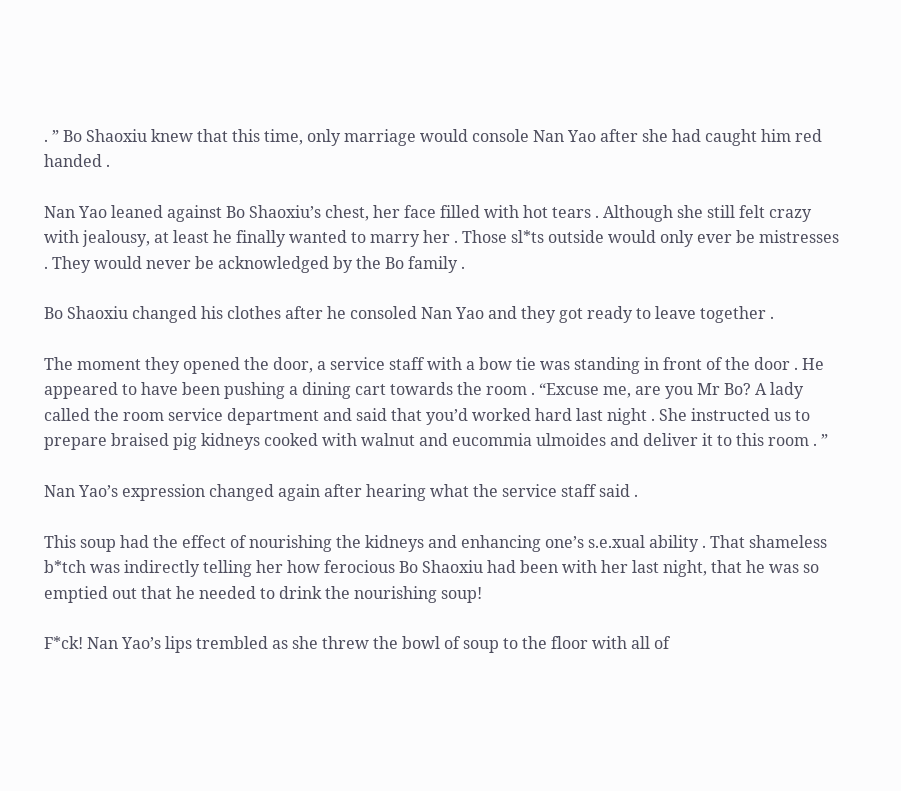. ” Bo Shaoxiu knew that this time, only marriage would console Nan Yao after she had caught him red handed .

Nan Yao leaned against Bo Shaoxiu’s chest, her face filled with hot tears . Although she still felt crazy with jealousy, at least he finally wanted to marry her . Those sl*ts outside would only ever be mistresses . They would never be acknowledged by the Bo family .

Bo Shaoxiu changed his clothes after he consoled Nan Yao and they got ready to leave together .

The moment they opened the door, a service staff with a bow tie was standing in front of the door . He appeared to have been pushing a dining cart towards the room . “Excuse me, are you Mr Bo? A lady called the room service department and said that you’d worked hard last night . She instructed us to prepare braised pig kidneys cooked with walnut and eucommia ulmoides and deliver it to this room . ”

Nan Yao’s expression changed again after hearing what the service staff said .

This soup had the effect of nourishing the kidneys and enhancing one’s s.e.xual ability . That shameless b*tch was indirectly telling her how ferocious Bo Shaoxiu had been with her last night, that he was so emptied out that he needed to drink the nourishing soup!

F*ck! Nan Yao’s lips trembled as she threw the bowl of soup to the floor with all of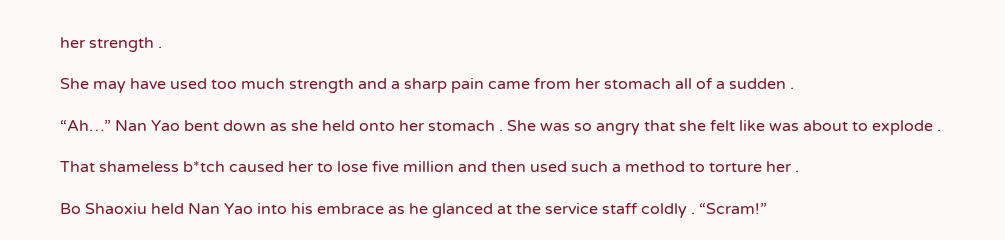her strength .

She may have used too much strength and a sharp pain came from her stomach all of a sudden .

“Ah…” Nan Yao bent down as she held onto her stomach . She was so angry that she felt like was about to explode .

That shameless b*tch caused her to lose five million and then used such a method to torture her .

Bo Shaoxiu held Nan Yao into his embrace as he glanced at the service staff coldly . “Scram!”